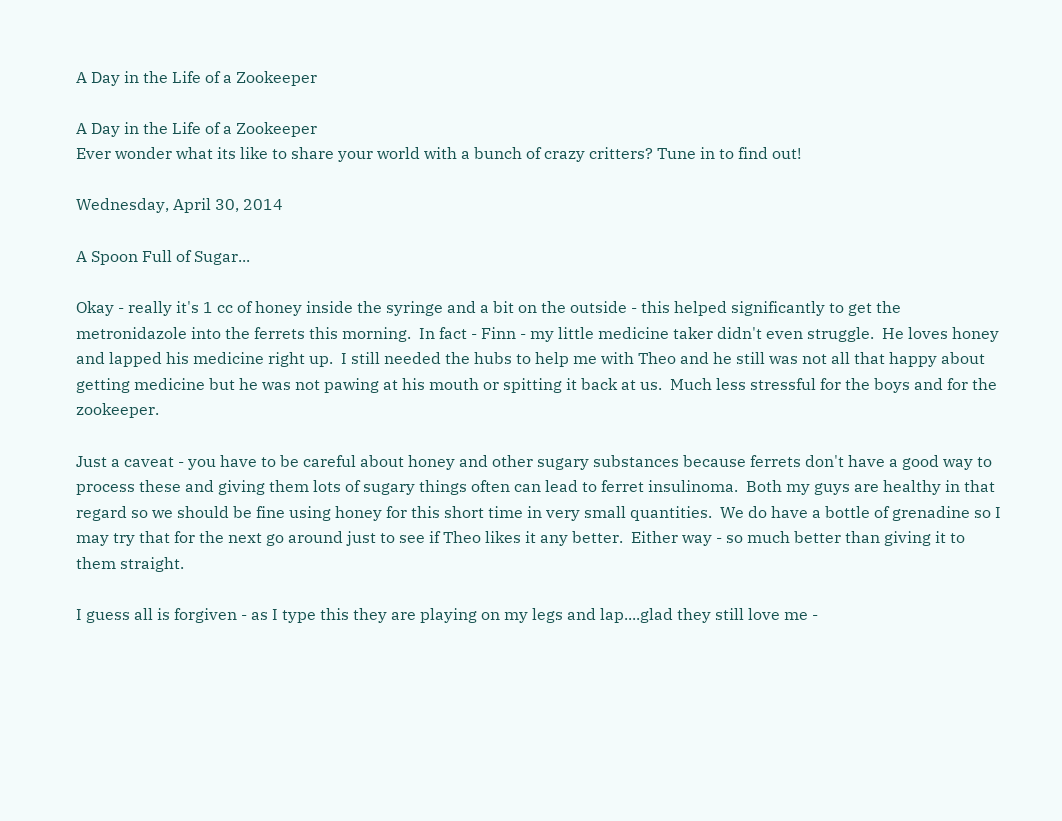A Day in the Life of a Zookeeper

A Day in the Life of a Zookeeper
Ever wonder what its like to share your world with a bunch of crazy critters? Tune in to find out!

Wednesday, April 30, 2014

A Spoon Full of Sugar...

Okay - really it's 1 cc of honey inside the syringe and a bit on the outside - this helped significantly to get the metronidazole into the ferrets this morning.  In fact - Finn - my little medicine taker didn't even struggle.  He loves honey and lapped his medicine right up.  I still needed the hubs to help me with Theo and he still was not all that happy about getting medicine but he was not pawing at his mouth or spitting it back at us.  Much less stressful for the boys and for the zookeeper.

Just a caveat - you have to be careful about honey and other sugary substances because ferrets don't have a good way to process these and giving them lots of sugary things often can lead to ferret insulinoma.  Both my guys are healthy in that regard so we should be fine using honey for this short time in very small quantities.  We do have a bottle of grenadine so I may try that for the next go around just to see if Theo likes it any better.  Either way - so much better than giving it to them straight.

I guess all is forgiven - as I type this they are playing on my legs and lap....glad they still love me -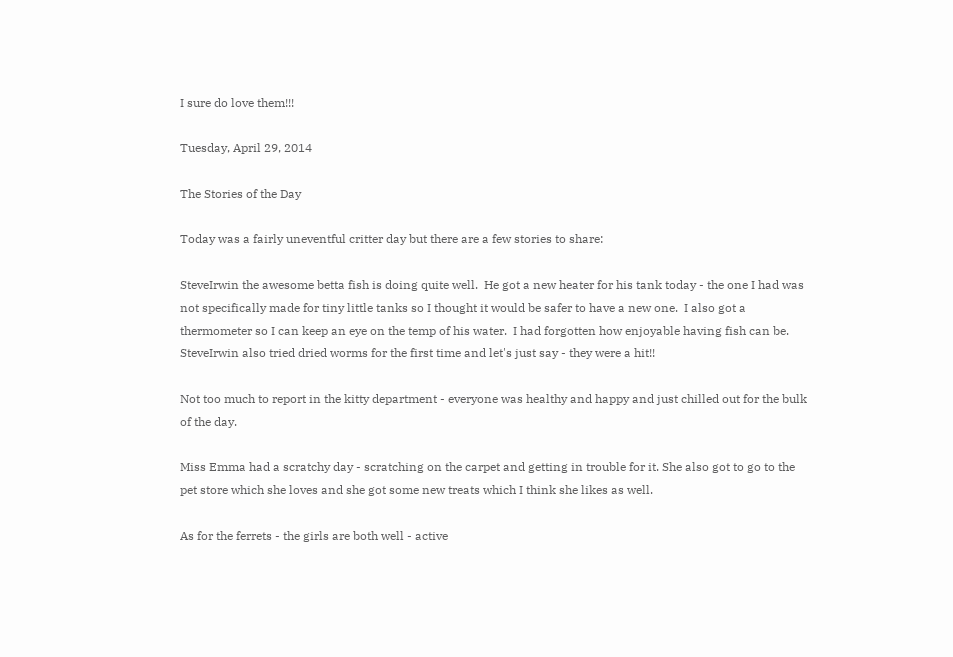I sure do love them!!!

Tuesday, April 29, 2014

The Stories of the Day

Today was a fairly uneventful critter day but there are a few stories to share:

SteveIrwin the awesome betta fish is doing quite well.  He got a new heater for his tank today - the one I had was not specifically made for tiny little tanks so I thought it would be safer to have a new one.  I also got a thermometer so I can keep an eye on the temp of his water.  I had forgotten how enjoyable having fish can be.  SteveIrwin also tried dried worms for the first time and let's just say - they were a hit!!

Not too much to report in the kitty department - everyone was healthy and happy and just chilled out for the bulk of the day.

Miss Emma had a scratchy day - scratching on the carpet and getting in trouble for it. She also got to go to the pet store which she loves and she got some new treats which I think she likes as well.

As for the ferrets - the girls are both well - active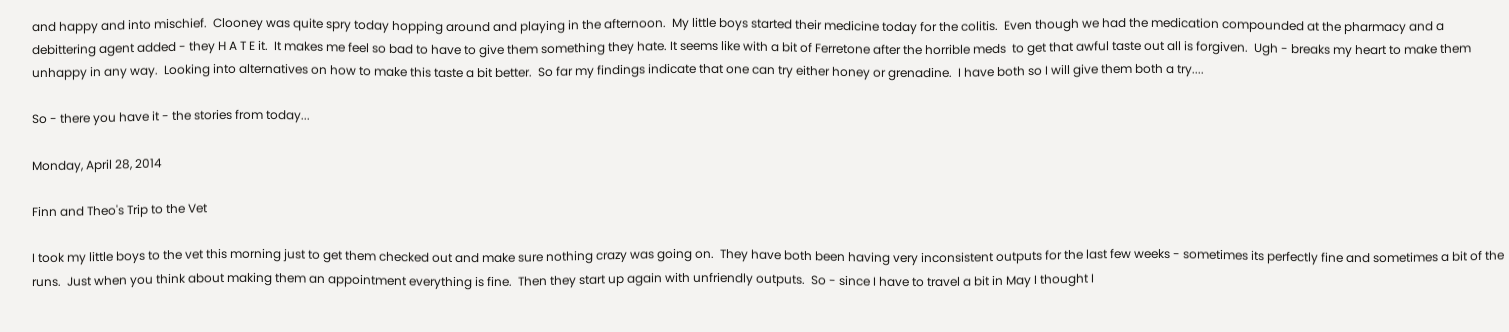and happy and into mischief.  Clooney was quite spry today hopping around and playing in the afternoon.  My little boys started their medicine today for the colitis.  Even though we had the medication compounded at the pharmacy and a debittering agent added - they H A T E it.  It makes me feel so bad to have to give them something they hate. It seems like with a bit of Ferretone after the horrible meds  to get that awful taste out all is forgiven.  Ugh - breaks my heart to make them unhappy in any way.  Looking into alternatives on how to make this taste a bit better.  So far my findings indicate that one can try either honey or grenadine.  I have both so I will give them both a try....

So - there you have it - the stories from today...

Monday, April 28, 2014

Finn and Theo's Trip to the Vet

I took my little boys to the vet this morning just to get them checked out and make sure nothing crazy was going on.  They have both been having very inconsistent outputs for the last few weeks - sometimes its perfectly fine and sometimes a bit of the runs.  Just when you think about making them an appointment everything is fine.  Then they start up again with unfriendly outputs.  So - since I have to travel a bit in May I thought I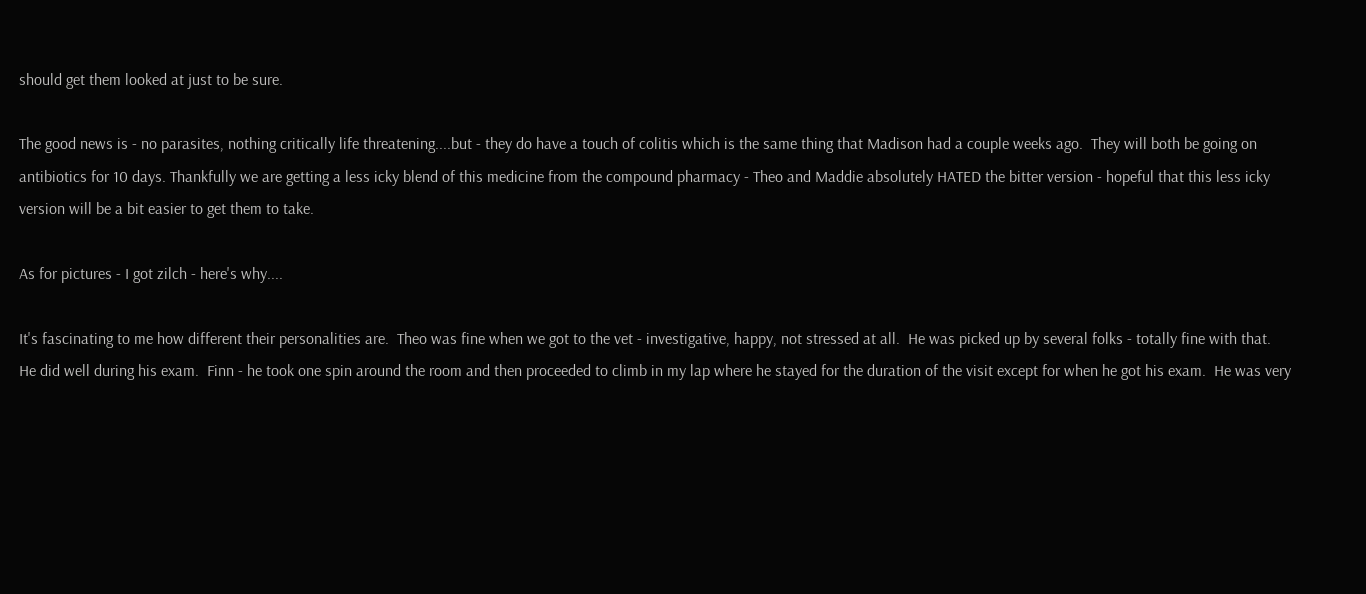should get them looked at just to be sure.

The good news is - no parasites, nothing critically life threatening....but - they do have a touch of colitis which is the same thing that Madison had a couple weeks ago.  They will both be going on antibiotics for 10 days. Thankfully we are getting a less icky blend of this medicine from the compound pharmacy - Theo and Maddie absolutely HATED the bitter version - hopeful that this less icky version will be a bit easier to get them to take.

As for pictures - I got zilch - here's why....

It's fascinating to me how different their personalities are.  Theo was fine when we got to the vet - investigative, happy, not stressed at all.  He was picked up by several folks - totally fine with that.  He did well during his exam.  Finn - he took one spin around the room and then proceeded to climb in my lap where he stayed for the duration of the visit except for when he got his exam.  He was very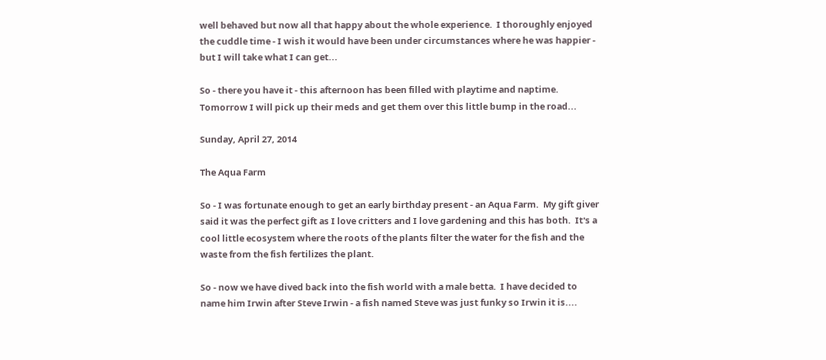well behaved but now all that happy about the whole experience.  I thoroughly enjoyed the cuddle time - I wish it would have been under circumstances where he was happier - but I will take what I can get...

So - there you have it - this afternoon has been filled with playtime and naptime.  Tomorrow I will pick up their meds and get them over this little bump in the road...

Sunday, April 27, 2014

The Aqua Farm

So - I was fortunate enough to get an early birthday present - an Aqua Farm.  My gift giver said it was the perfect gift as I love critters and I love gardening and this has both.  It's a cool little ecosystem where the roots of the plants filter the water for the fish and the waste from the fish fertilizes the plant.

So - now we have dived back into the fish world with a male betta.  I have decided to name him Irwin after Steve Irwin - a fish named Steve was just funky so Irwin it is....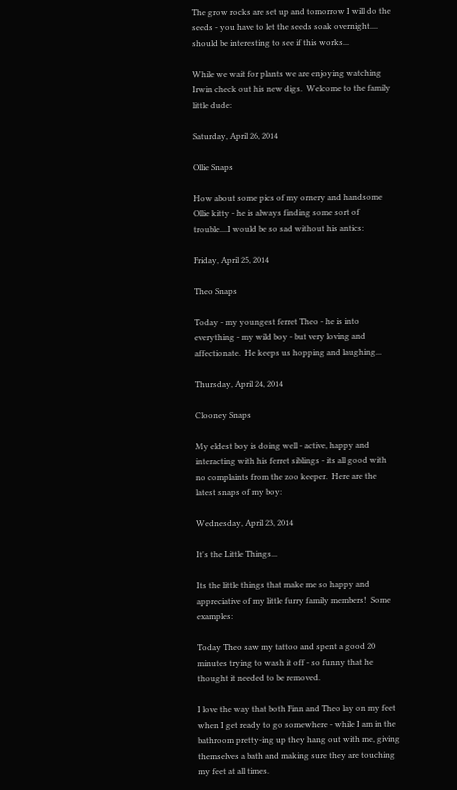The grow rocks are set up and tomorrow I will do the seeds - you have to let the seeds soak overnight.... should be interesting to see if this works...

While we wait for plants we are enjoying watching Irwin check out his new digs.  Welcome to the family little dude:

Saturday, April 26, 2014

Ollie Snaps

How about some pics of my ornery and handsome Ollie kitty - he is always finding some sort of trouble....I would be so sad without his antics:

Friday, April 25, 2014

Theo Snaps

Today - my youngest ferret Theo - he is into everything - my wild boy - but very loving and affectionate.  He keeps us hopping and laughing...

Thursday, April 24, 2014

Clooney Snaps

My eldest boy is doing well - active, happy and interacting with his ferret siblings - its all good with no complaints from the zoo keeper.  Here are the latest snaps of my boy:

Wednesday, April 23, 2014

It's the Little Things...

Its the little things that make me so happy and appreciative of my little furry family members!  Some examples:

Today Theo saw my tattoo and spent a good 20 minutes trying to wash it off - so funny that he thought it needed to be removed.

I love the way that both Finn and Theo lay on my feet when I get ready to go somewhere - while I am in the bathroom pretty-ing up they hang out with me, giving themselves a bath and making sure they are touching my feet at all times.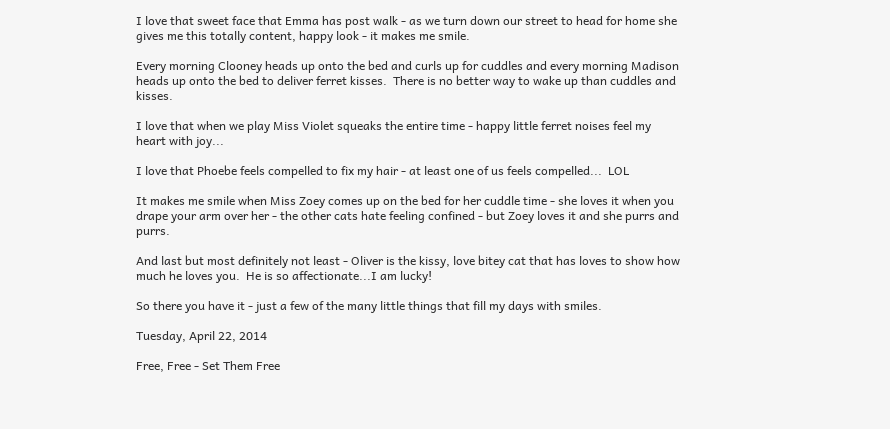I love that sweet face that Emma has post walk - as we turn down our street to head for home she gives me this totally content, happy look - it makes me smile.

Every morning Clooney heads up onto the bed and curls up for cuddles and every morning Madison heads up onto the bed to deliver ferret kisses.  There is no better way to wake up than cuddles and kisses.

I love that when we play Miss Violet squeaks the entire time - happy little ferret noises feel my heart with joy...

I love that Phoebe feels compelled to fix my hair - at least one of us feels compelled...  LOL

It makes me smile when Miss Zoey comes up on the bed for her cuddle time - she loves it when you drape your arm over her - the other cats hate feeling confined - but Zoey loves it and she purrs and purrs.

And last but most definitely not least - Oliver is the kissy, love bitey cat that has loves to show how much he loves you.  He is so affectionate...I am lucky!

So there you have it - just a few of the many little things that fill my days with smiles.

Tuesday, April 22, 2014

Free, Free - Set Them Free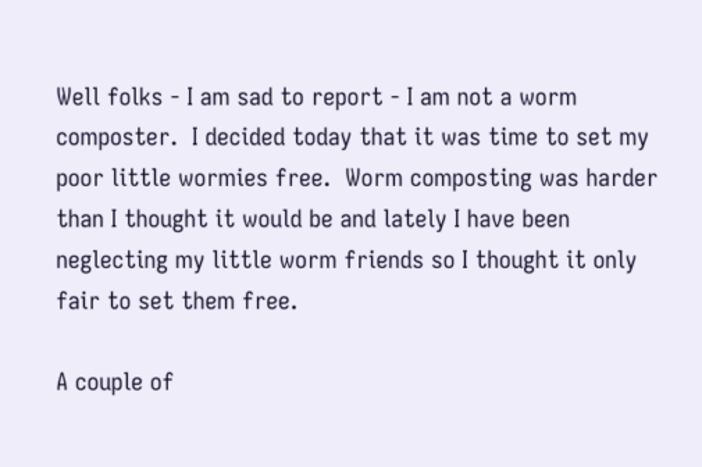Well folks - I am sad to report - I am not a worm composter.  I decided today that it was time to set my poor little wormies free.  Worm composting was harder than I thought it would be and lately I have been neglecting my little worm friends so I thought it only fair to set them free.

A couple of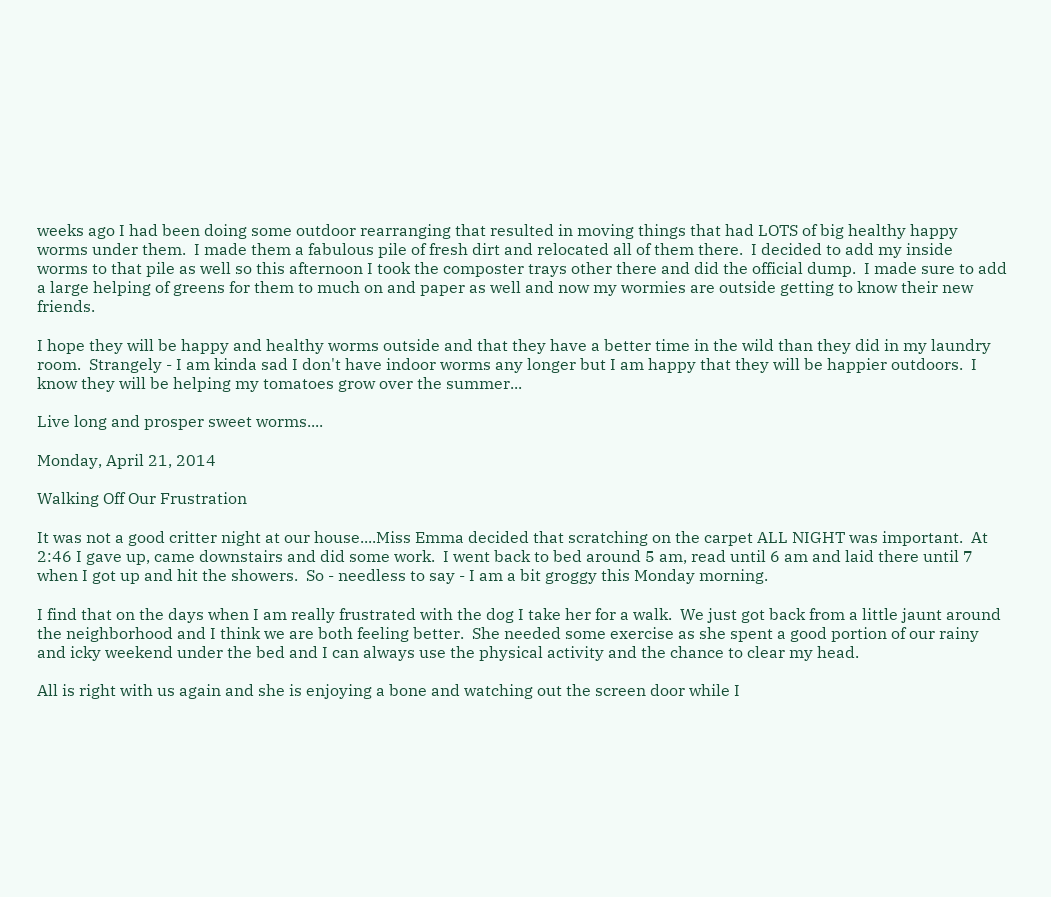weeks ago I had been doing some outdoor rearranging that resulted in moving things that had LOTS of big healthy happy worms under them.  I made them a fabulous pile of fresh dirt and relocated all of them there.  I decided to add my inside worms to that pile as well so this afternoon I took the composter trays other there and did the official dump.  I made sure to add a large helping of greens for them to much on and paper as well and now my wormies are outside getting to know their new friends.

I hope they will be happy and healthy worms outside and that they have a better time in the wild than they did in my laundry room.  Strangely - I am kinda sad I don't have indoor worms any longer but I am happy that they will be happier outdoors.  I know they will be helping my tomatoes grow over the summer...

Live long and prosper sweet worms....

Monday, April 21, 2014

Walking Off Our Frustration

It was not a good critter night at our house....Miss Emma decided that scratching on the carpet ALL NIGHT was important.  At 2:46 I gave up, came downstairs and did some work.  I went back to bed around 5 am, read until 6 am and laid there until 7 when I got up and hit the showers.  So - needless to say - I am a bit groggy this Monday morning.

I find that on the days when I am really frustrated with the dog I take her for a walk.  We just got back from a little jaunt around the neighborhood and I think we are both feeling better.  She needed some exercise as she spent a good portion of our rainy and icky weekend under the bed and I can always use the physical activity and the chance to clear my head.

All is right with us again and she is enjoying a bone and watching out the screen door while I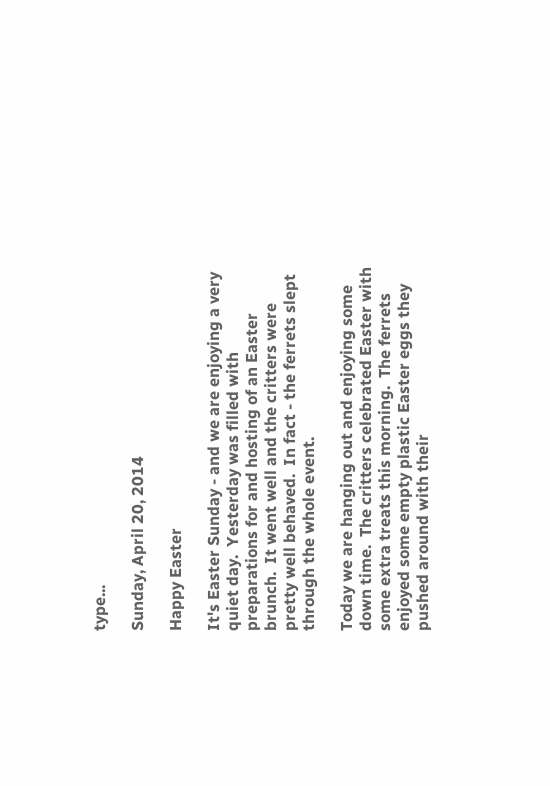type...

Sunday, April 20, 2014

Happy Easter

It's Easter Sunday - and we are enjoying a very quiet day.  Yesterday was filled with preparations for and hosting of an Easter brunch.  It went well and the critters were pretty well behaved.  In fact - the ferrets slept through the whole event.

Today we are hanging out and enjoying some down time.  The critters celebrated Easter with some extra treats this morning.  The ferrets enjoyed some empty plastic Easter eggs they pushed around with their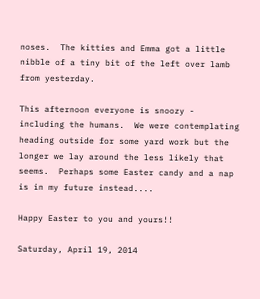noses.  The kitties and Emma got a little nibble of a tiny bit of the left over lamb from yesterday.

This afternoon everyone is snoozy - including the humans.  We were contemplating heading outside for some yard work but the longer we lay around the less likely that seems.  Perhaps some Easter candy and a nap is in my future instead....

Happy Easter to you and yours!!

Saturday, April 19, 2014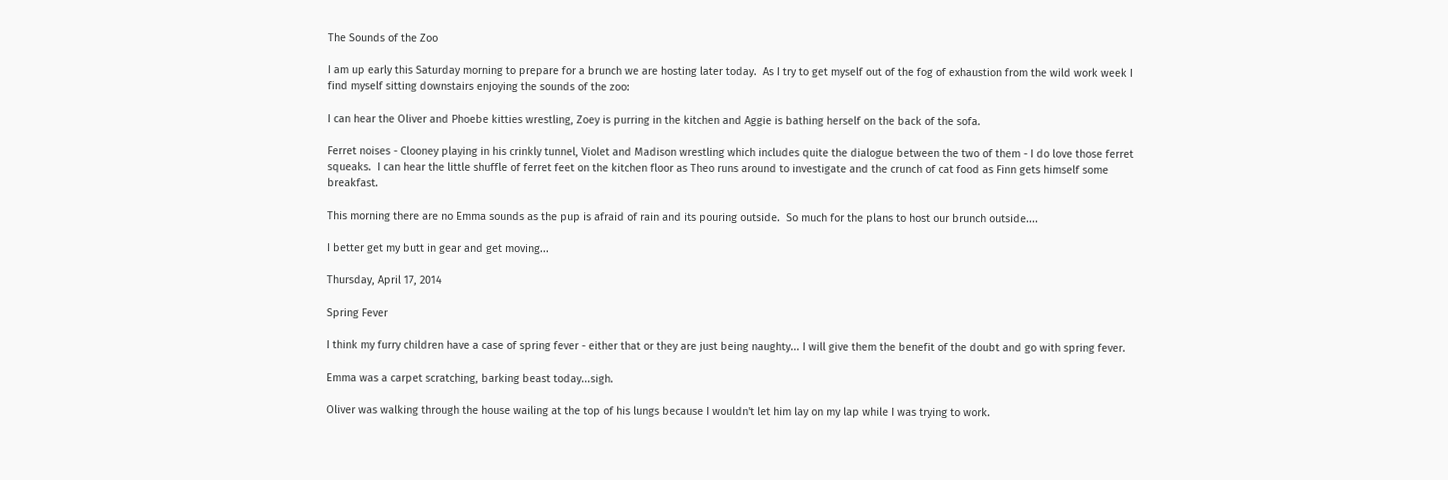The Sounds of the Zoo

I am up early this Saturday morning to prepare for a brunch we are hosting later today.  As I try to get myself out of the fog of exhaustion from the wild work week I find myself sitting downstairs enjoying the sounds of the zoo:

I can hear the Oliver and Phoebe kitties wrestling, Zoey is purring in the kitchen and Aggie is bathing herself on the back of the sofa.

Ferret noises - Clooney playing in his crinkly tunnel, Violet and Madison wrestling which includes quite the dialogue between the two of them - I do love those ferret squeaks.  I can hear the little shuffle of ferret feet on the kitchen floor as Theo runs around to investigate and the crunch of cat food as Finn gets himself some breakfast.

This morning there are no Emma sounds as the pup is afraid of rain and its pouring outside.  So much for the plans to host our brunch outside....

I better get my butt in gear and get moving...

Thursday, April 17, 2014

Spring Fever

I think my furry children have a case of spring fever - either that or they are just being naughty... I will give them the benefit of the doubt and go with spring fever.

Emma was a carpet scratching, barking beast today...sigh.

Oliver was walking through the house wailing at the top of his lungs because I wouldn't let him lay on my lap while I was trying to work.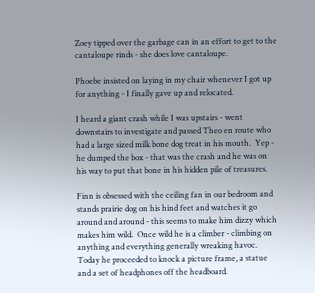Zoey tipped over the garbage can in an effort to get to the cantaloupe rinds - she does love cantaloupe.

Phoebe insisted on laying in my chair whenever I got up for anything - I finally gave up and relocated.

I heard a giant crash while I was upstairs - went downstairs to investigate and passed Theo en route who had a large sized milk bone dog treat in his mouth.  Yep - he dumped the box - that was the crash and he was on his way to put that bone in his hidden pile of treasures.

Finn is obsessed with the ceiling fan in our bedroom and stands prairie dog on his hind feet and watches it go around and around - this seems to make him dizzy which makes him wild.  Once wild he is a climber - climbing on anything and everything generally wreaking havoc.  Today he proceeded to knock a picture frame, a statue and a set of headphones off the headboard.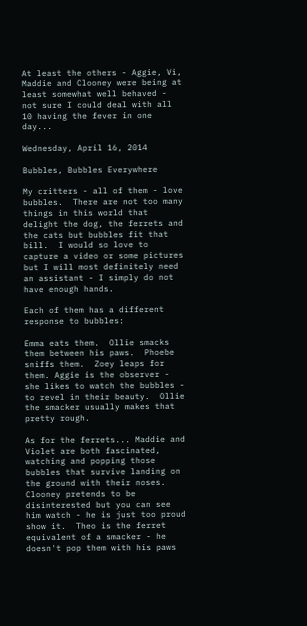At least the others - Aggie, Vi, Maddie and Clooney were being at least somewhat well behaved - not sure I could deal with all 10 having the fever in one day...

Wednesday, April 16, 2014

Bubbles, Bubbles Everywhere

My critters - all of them - love bubbles.  There are not too many things in this world that delight the dog, the ferrets and the cats but bubbles fit that bill.  I would so love to capture a video or some pictures but I will most definitely need an assistant - I simply do not have enough hands.

Each of them has a different response to bubbles:

Emma eats them.  Ollie smacks them between his paws.  Phoebe sniffs them.  Zoey leaps for them. Aggie is the observer - she likes to watch the bubbles - to revel in their beauty.  Ollie the smacker usually makes that pretty rough.

As for the ferrets... Maddie and Violet are both fascinated, watching and popping those bubbles that survive landing on the ground with their noses.  Clooney pretends to be disinterested but you can see him watch - he is just too proud show it.  Theo is the ferret equivalent of a smacker - he doesn't pop them with his paws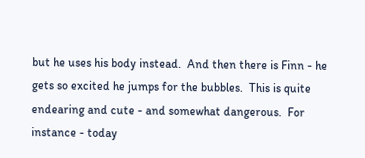but he uses his body instead.  And then there is Finn - he gets so excited he jumps for the bubbles.  This is quite endearing and cute - and somewhat dangerous.  For instance - today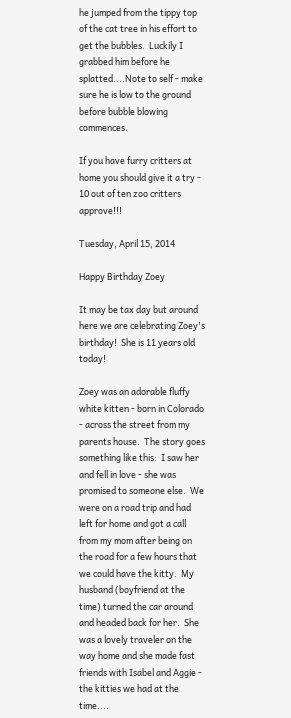he jumped from the tippy top of the cat tree in his effort to get the bubbles.  Luckily I grabbed him before he splatted....Note to self - make sure he is low to the ground before bubble blowing commences.

If you have furry critters at home you should give it a try - 10 out of ten zoo critters approve!!!

Tuesday, April 15, 2014

Happy Birthday Zoey

It may be tax day but around here we are celebrating Zoey's birthday!  She is 11 years old today!

Zoey was an adorable fluffy white kitten - born in Colorado - across the street from my parents house.  The story goes something like this:  I saw her and fell in love - she was promised to someone else.  We were on a road trip and had left for home and got a call from my mom after being on the road for a few hours that we could have the kitty.  My husband (boyfriend at the time) turned the car around and headed back for her.  She was a lovely traveler on the way home and she made fast friends with Isabel and Aggie - the kitties we had at the time....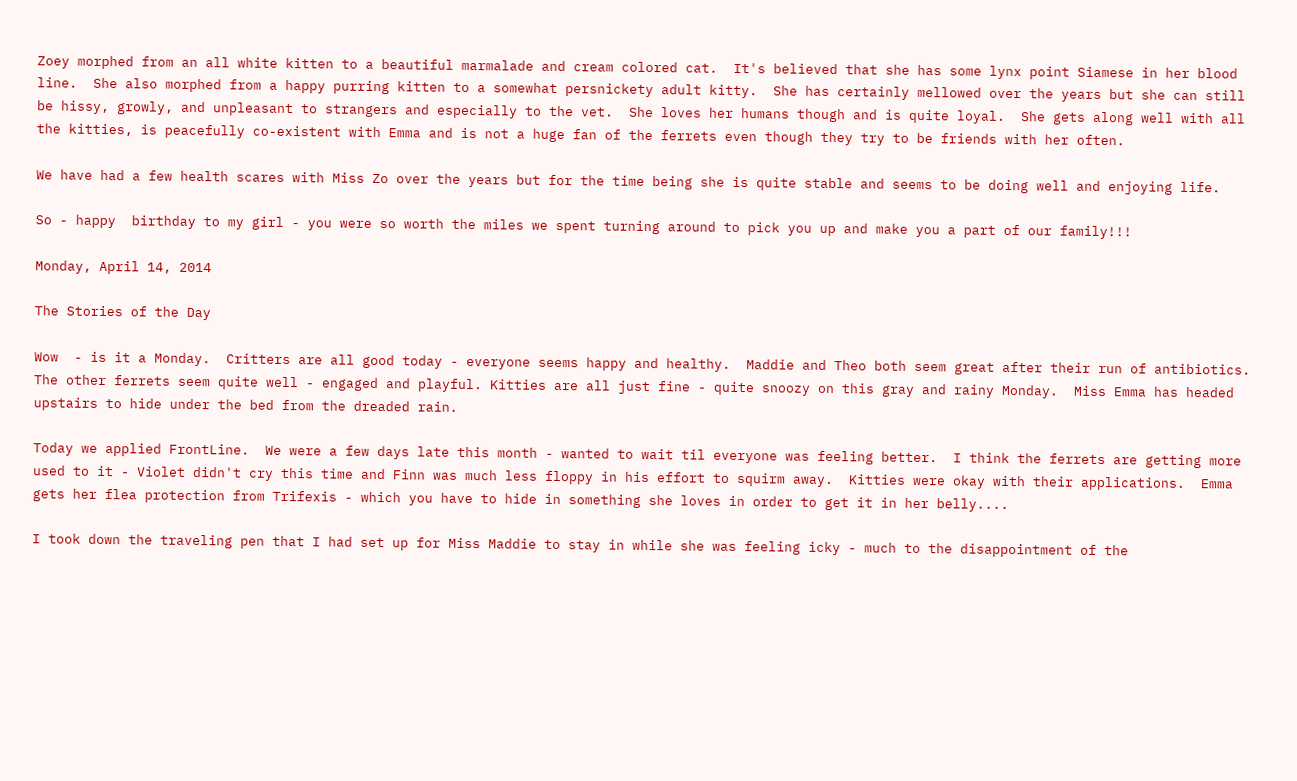Zoey morphed from an all white kitten to a beautiful marmalade and cream colored cat.  It's believed that she has some lynx point Siamese in her blood line.  She also morphed from a happy purring kitten to a somewhat persnickety adult kitty.  She has certainly mellowed over the years but she can still be hissy, growly, and unpleasant to strangers and especially to the vet.  She loves her humans though and is quite loyal.  She gets along well with all the kitties, is peacefully co-existent with Emma and is not a huge fan of the ferrets even though they try to be friends with her often.

We have had a few health scares with Miss Zo over the years but for the time being she is quite stable and seems to be doing well and enjoying life.

So - happy  birthday to my girl - you were so worth the miles we spent turning around to pick you up and make you a part of our family!!!

Monday, April 14, 2014

The Stories of the Day

Wow  - is it a Monday.  Critters are all good today - everyone seems happy and healthy.  Maddie and Theo both seem great after their run of antibiotics.  The other ferrets seem quite well - engaged and playful. Kitties are all just fine - quite snoozy on this gray and rainy Monday.  Miss Emma has headed upstairs to hide under the bed from the dreaded rain.

Today we applied FrontLine.  We were a few days late this month - wanted to wait til everyone was feeling better.  I think the ferrets are getting more used to it - Violet didn't cry this time and Finn was much less floppy in his effort to squirm away.  Kitties were okay with their applications.  Emma gets her flea protection from Trifexis - which you have to hide in something she loves in order to get it in her belly....

I took down the traveling pen that I had set up for Miss Maddie to stay in while she was feeling icky - much to the disappointment of the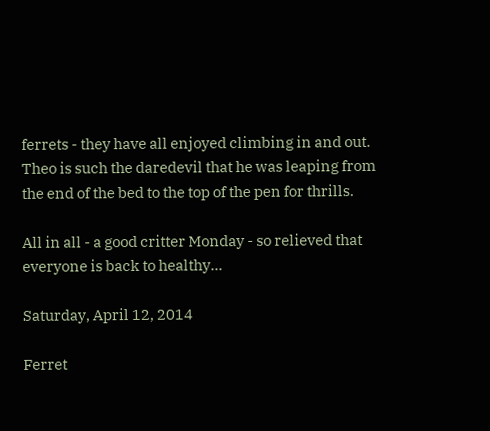ferrets - they have all enjoyed climbing in and out.  Theo is such the daredevil that he was leaping from the end of the bed to the top of the pen for thrills.

All in all - a good critter Monday - so relieved that everyone is back to healthy...

Saturday, April 12, 2014

Ferret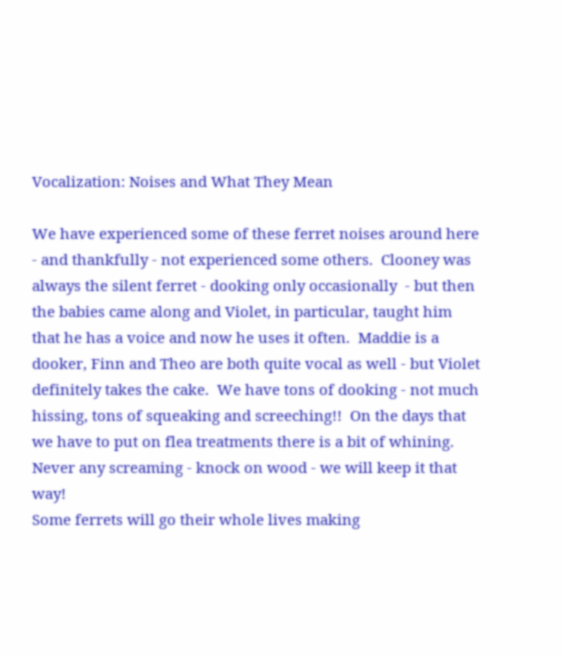Vocalization: Noises and What They Mean

We have experienced some of these ferret noises around here - and thankfully - not experienced some others.  Clooney was always the silent ferret - dooking only occasionally  - but then the babies came along and Violet, in particular, taught him that he has a voice and now he uses it often.  Maddie is a dooker, Finn and Theo are both quite vocal as well - but Violet definitely takes the cake.  We have tons of dooking - not much hissing, tons of squeaking and screeching!!  On the days that we have to put on flea treatments there is a bit of whining.  Never any screaming - knock on wood - we will keep it that way!
Some ferrets will go their whole lives making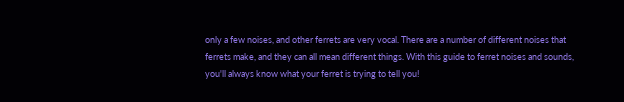only a few noises, and other ferrets are very vocal. There are a number of different noises that ferrets make, and they can all mean different things. With this guide to ferret noises and sounds, you'll always know what your ferret is trying to tell you!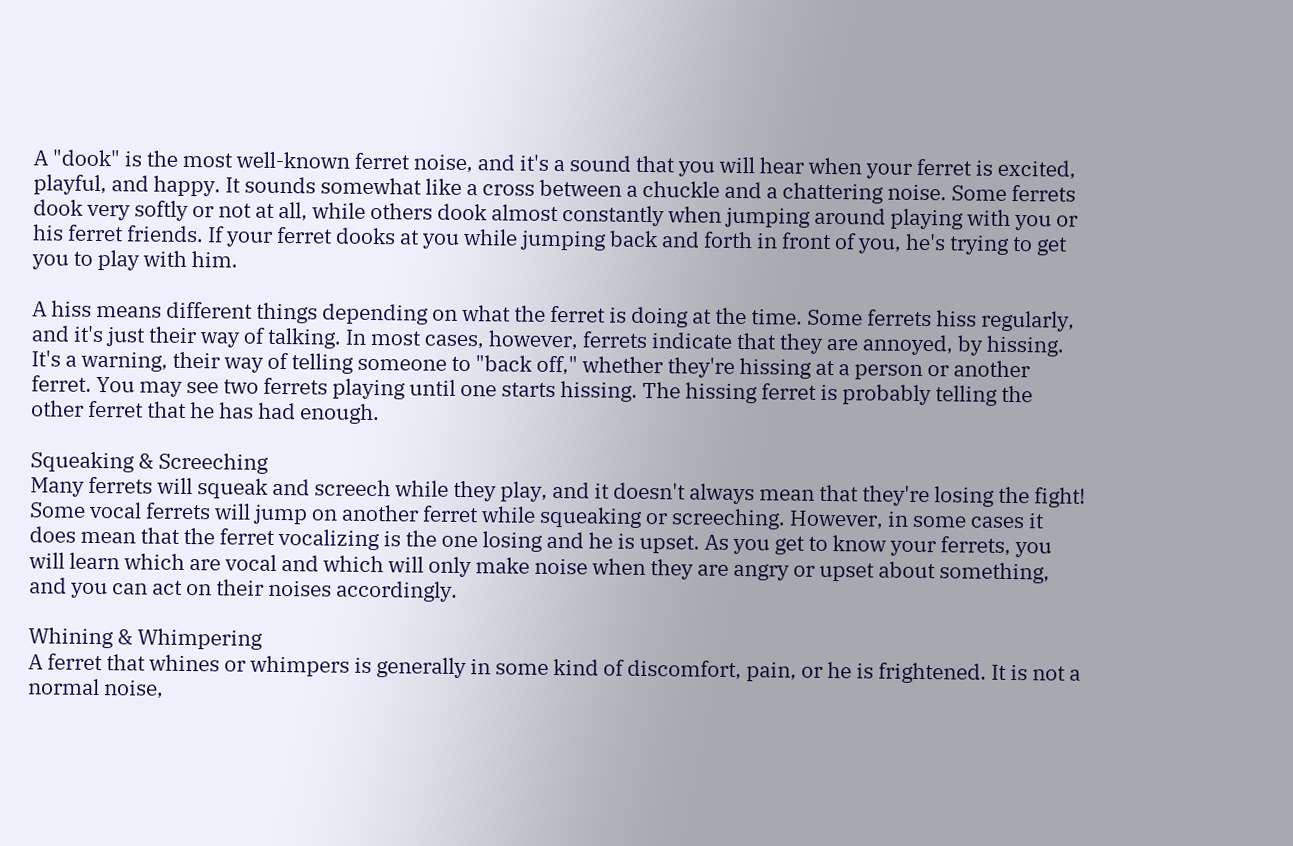A "dook" is the most well-known ferret noise, and it's a sound that you will hear when your ferret is excited, playful, and happy. It sounds somewhat like a cross between a chuckle and a chattering noise. Some ferrets dook very softly or not at all, while others dook almost constantly when jumping around playing with you or his ferret friends. If your ferret dooks at you while jumping back and forth in front of you, he's trying to get you to play with him.

A hiss means different things depending on what the ferret is doing at the time. Some ferrets hiss regularly, and it's just their way of talking. In most cases, however, ferrets indicate that they are annoyed, by hissing. It's a warning, their way of telling someone to "back off," whether they're hissing at a person or another ferret. You may see two ferrets playing until one starts hissing. The hissing ferret is probably telling the other ferret that he has had enough.

Squeaking & Screeching
Many ferrets will squeak and screech while they play, and it doesn't always mean that they're losing the fight! Some vocal ferrets will jump on another ferret while squeaking or screeching. However, in some cases it does mean that the ferret vocalizing is the one losing and he is upset. As you get to know your ferrets, you will learn which are vocal and which will only make noise when they are angry or upset about something, and you can act on their noises accordingly.

Whining & Whimpering
A ferret that whines or whimpers is generally in some kind of discomfort, pain, or he is frightened. It is not a normal noise,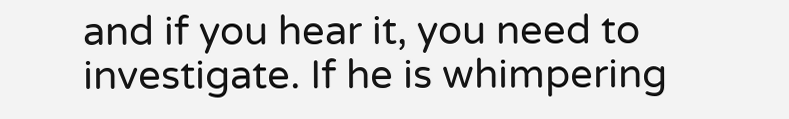and if you hear it, you need to investigate. If he is whimpering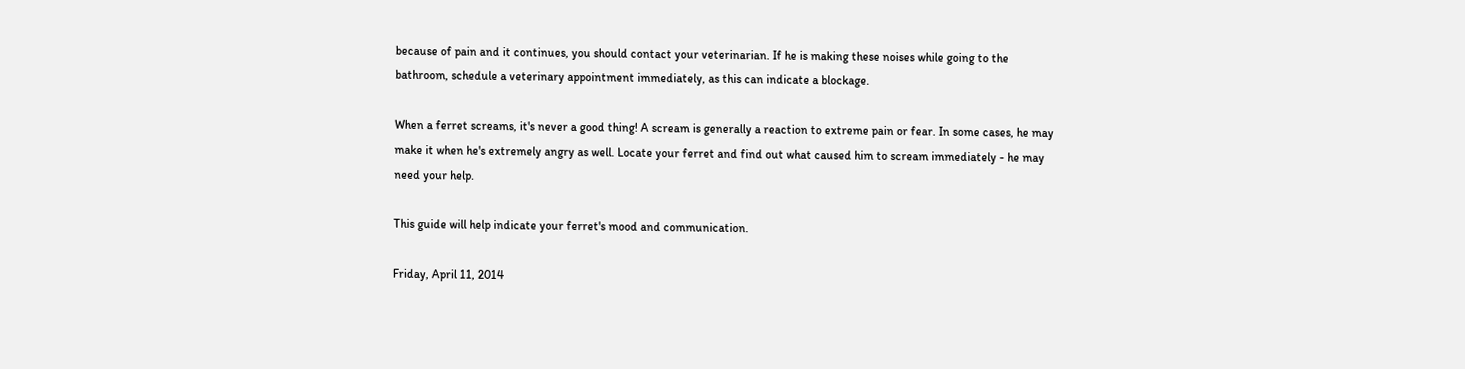because of pain and it continues, you should contact your veterinarian. If he is making these noises while going to the bathroom, schedule a veterinary appointment immediately, as this can indicate a blockage.

When a ferret screams, it's never a good thing! A scream is generally a reaction to extreme pain or fear. In some cases, he may make it when he's extremely angry as well. Locate your ferret and find out what caused him to scream immediately - he may need your help.

This guide will help indicate your ferret's mood and communication.

Friday, April 11, 2014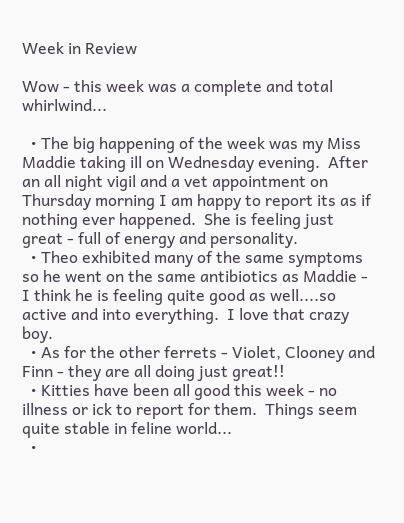Week in Review

Wow - this week was a complete and total whirlwind...

  • The big happening of the week was my Miss Maddie taking ill on Wednesday evening.  After an all night vigil and a vet appointment on Thursday morning I am happy to report its as if nothing ever happened.  She is feeling just great - full of energy and personality.
  • Theo exhibited many of the same symptoms so he went on the same antibiotics as Maddie - I think he is feeling quite good as well....so active and into everything.  I love that crazy boy.
  • As for the other ferrets - Violet, Clooney and Finn - they are all doing just great!!
  • Kitties have been all good this week - no illness or ick to report for them.  Things seem quite stable in feline world...
  •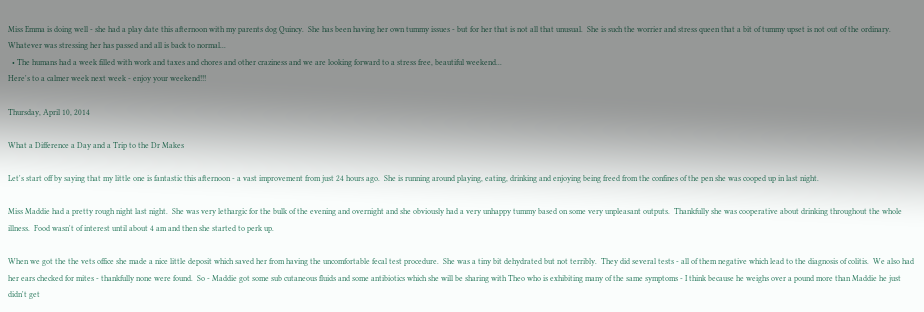Miss Emma is doing well - she had a play date this afternoon with my parents dog Quincy.  She has been having her own tummy issues - but for her that is not all that unusual.  She is such the worrier and stress queen that a bit of tummy upset is not out of the ordinary.  Whatever was stressing her has passed and all is back to normal...
  • The humans had a week filled with work and taxes and chores and other craziness and we are looking forward to a stress free, beautiful weekend...
Here's to a calmer week next week - enjoy your weekend!!!

Thursday, April 10, 2014

What a Difference a Day and a Trip to the Dr Makes

Let's start off by saying that my little one is fantastic this afternoon - a vast improvement from just 24 hours ago.  She is running around playing, eating, drinking and enjoying being freed from the confines of the pen she was cooped up in last night.

Miss Maddie had a pretty rough night last night.  She was very lethargic for the bulk of the evening and overnight and she obviously had a very unhappy tummy based on some very unpleasant outputs.  Thankfully she was cooperative about drinking throughout the whole illness.  Food wasn't of interest until about 4 am and then she started to perk up.

When we got the the vets office she made a nice little deposit which saved her from having the uncomfortable fecal test procedure.  She was a tiny bit dehydrated but not terribly.  They did several tests - all of them negative which lead to the diagnosis of colitis.  We also had her ears checked for mites - thankfully none were found.  So - Maddie got some sub cutaneous fluids and some antibiotics which she will be sharing with Theo who is exhibiting many of the same symptoms - I think because he weighs over a pound more than Maddie he just didn't get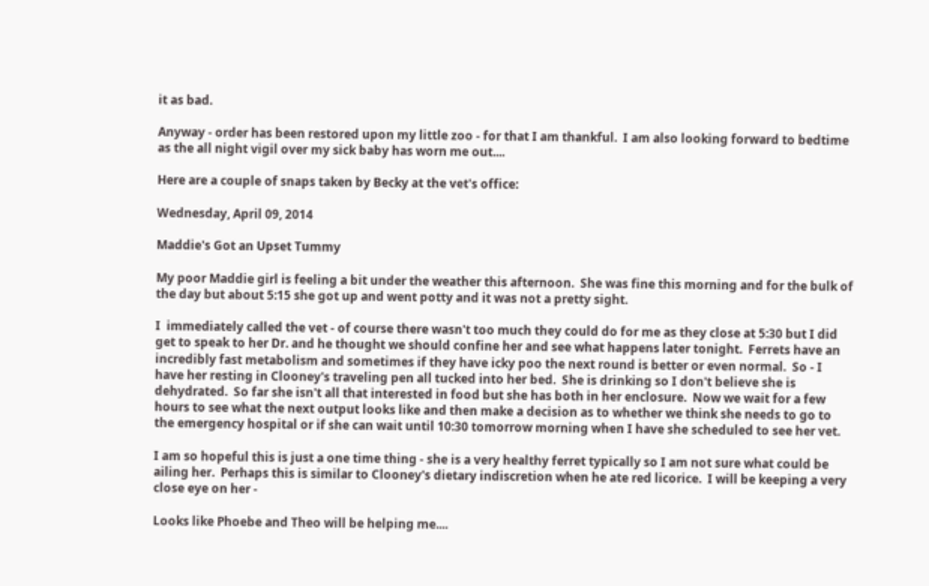it as bad.

Anyway - order has been restored upon my little zoo - for that I am thankful.  I am also looking forward to bedtime as the all night vigil over my sick baby has worn me out....

Here are a couple of snaps taken by Becky at the vet's office:

Wednesday, April 09, 2014

Maddie's Got an Upset Tummy

My poor Maddie girl is feeling a bit under the weather this afternoon.  She was fine this morning and for the bulk of the day but about 5:15 she got up and went potty and it was not a pretty sight.

I  immediately called the vet - of course there wasn't too much they could do for me as they close at 5:30 but I did get to speak to her Dr. and he thought we should confine her and see what happens later tonight.  Ferrets have an incredibly fast metabolism and sometimes if they have icky poo the next round is better or even normal.  So - I have her resting in Clooney's traveling pen all tucked into her bed.  She is drinking so I don't believe she is dehydrated.  So far she isn't all that interested in food but she has both in her enclosure.  Now we wait for a few hours to see what the next output looks like and then make a decision as to whether we think she needs to go to the emergency hospital or if she can wait until 10:30 tomorrow morning when I have she scheduled to see her vet.

I am so hopeful this is just a one time thing - she is a very healthy ferret typically so I am not sure what could be ailing her.  Perhaps this is similar to Clooney's dietary indiscretion when he ate red licorice.  I will be keeping a very close eye on her -

Looks like Phoebe and Theo will be helping me....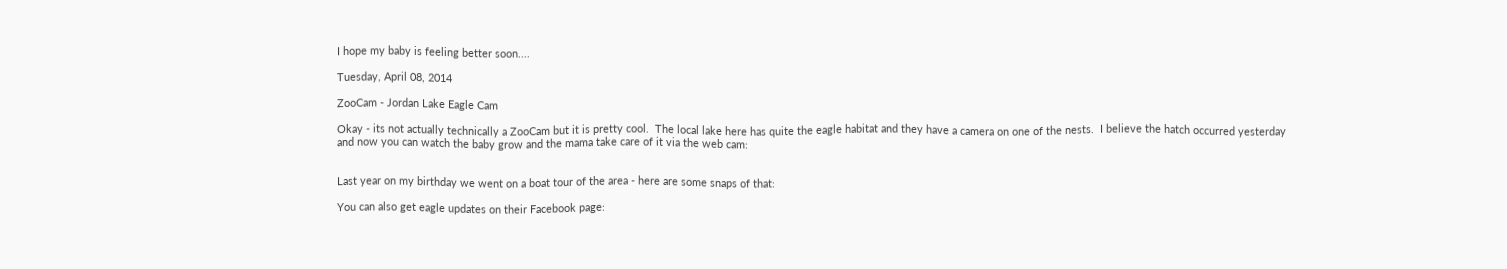I hope my baby is feeling better soon....

Tuesday, April 08, 2014

ZooCam - Jordan Lake Eagle Cam

Okay - its not actually technically a ZooCam but it is pretty cool.  The local lake here has quite the eagle habitat and they have a camera on one of the nests.  I believe the hatch occurred yesterday and now you can watch the baby grow and the mama take care of it via the web cam:


Last year on my birthday we went on a boat tour of the area - here are some snaps of that:

You can also get eagle updates on their Facebook page: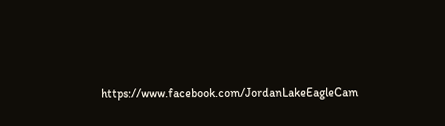https://www.facebook.com/JordanLakeEagleCam